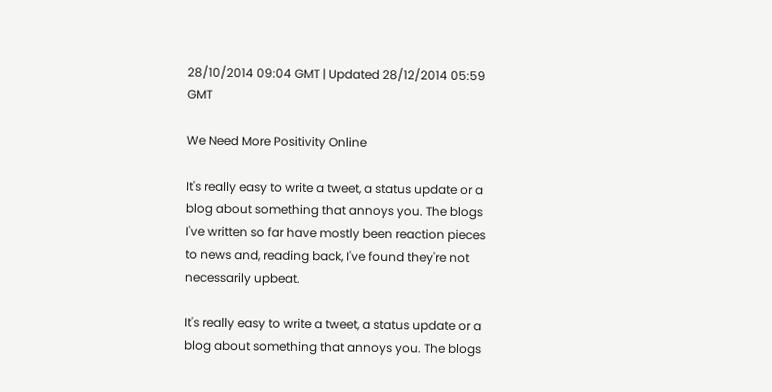28/10/2014 09:04 GMT | Updated 28/12/2014 05:59 GMT

We Need More Positivity Online

It's really easy to write a tweet, a status update or a blog about something that annoys you. The blogs I've written so far have mostly been reaction pieces to news and, reading back, I've found they're not necessarily upbeat.

It's really easy to write a tweet, a status update or a blog about something that annoys you. The blogs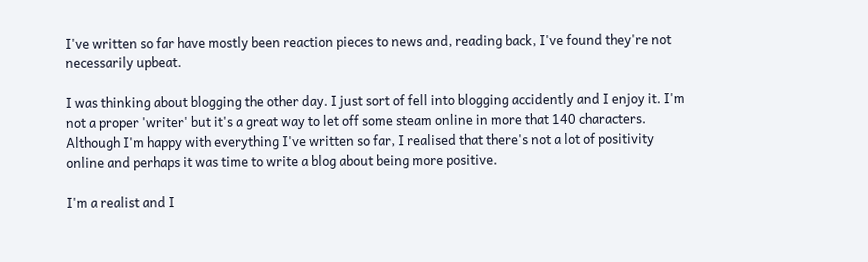I've written so far have mostly been reaction pieces to news and, reading back, I've found they're not necessarily upbeat.

I was thinking about blogging the other day. I just sort of fell into blogging accidently and I enjoy it. I'm not a proper 'writer' but it's a great way to let off some steam online in more that 140 characters. Although I'm happy with everything I've written so far, I realised that there's not a lot of positivity online and perhaps it was time to write a blog about being more positive.

I'm a realist and I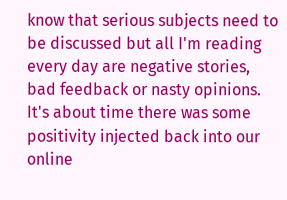know that serious subjects need to be discussed but all I'm reading every day are negative stories, bad feedback or nasty opinions. It's about time there was some positivity injected back into our online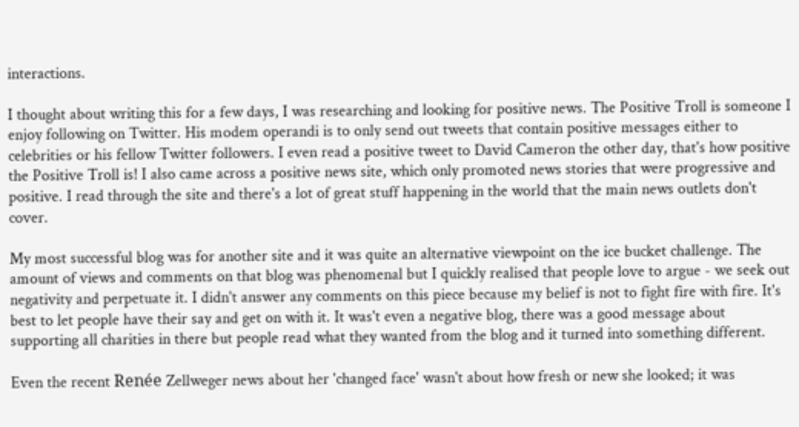interactions.

I thought about writing this for a few days, I was researching and looking for positive news. The Positive Troll is someone I enjoy following on Twitter. His modem operandi is to only send out tweets that contain positive messages either to celebrities or his fellow Twitter followers. I even read a positive tweet to David Cameron the other day, that's how positive the Positive Troll is! I also came across a positive news site, which only promoted news stories that were progressive and positive. I read through the site and there's a lot of great stuff happening in the world that the main news outlets don't cover.

My most successful blog was for another site and it was quite an alternative viewpoint on the ice bucket challenge. The amount of views and comments on that blog was phenomenal but I quickly realised that people love to argue - we seek out negativity and perpetuate it. I didn't answer any comments on this piece because my belief is not to fight fire with fire. It's best to let people have their say and get on with it. It was't even a negative blog, there was a good message about supporting all charities in there but people read what they wanted from the blog and it turned into something different.

Even the recent Renée Zellweger news about her 'changed face' wasn't about how fresh or new she looked; it was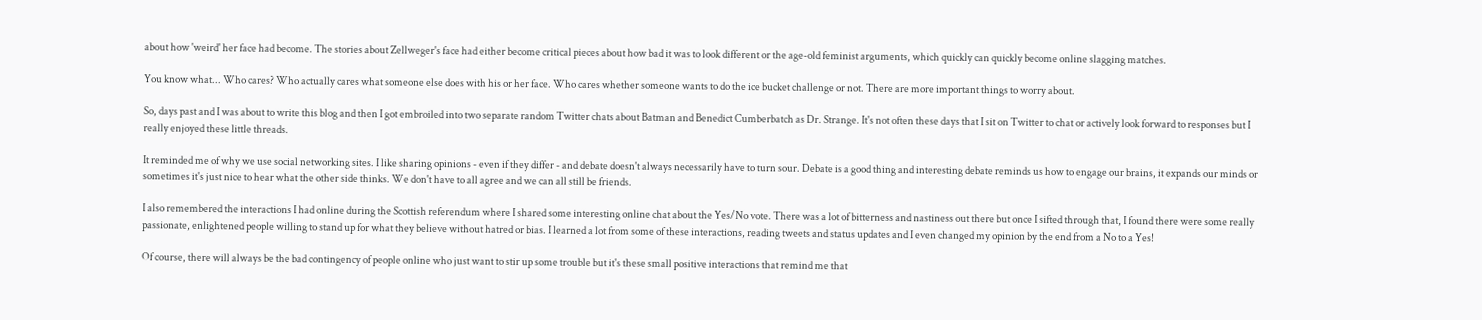about how 'weird' her face had become. The stories about Zellweger's face had either become critical pieces about how bad it was to look different or the age-old feminist arguments, which quickly can quickly become online slagging matches.

You know what... Who cares? Who actually cares what someone else does with his or her face. Who cares whether someone wants to do the ice bucket challenge or not. There are more important things to worry about.

So, days past and I was about to write this blog and then I got embroiled into two separate random Twitter chats about Batman and Benedict Cumberbatch as Dr. Strange. It's not often these days that I sit on Twitter to chat or actively look forward to responses but I really enjoyed these little threads.

It reminded me of why we use social networking sites. I like sharing opinions - even if they differ - and debate doesn't always necessarily have to turn sour. Debate is a good thing and interesting debate reminds us how to engage our brains, it expands our minds or sometimes it's just nice to hear what the other side thinks. We don't have to all agree and we can all still be friends.

I also remembered the interactions I had online during the Scottish referendum where I shared some interesting online chat about the Yes/No vote. There was a lot of bitterness and nastiness out there but once I sifted through that, I found there were some really passionate, enlightened people willing to stand up for what they believe without hatred or bias. I learned a lot from some of these interactions, reading tweets and status updates and I even changed my opinion by the end from a No to a Yes!

Of course, there will always be the bad contingency of people online who just want to stir up some trouble but it's these small positive interactions that remind me that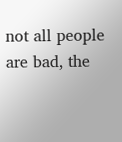not all people are bad, the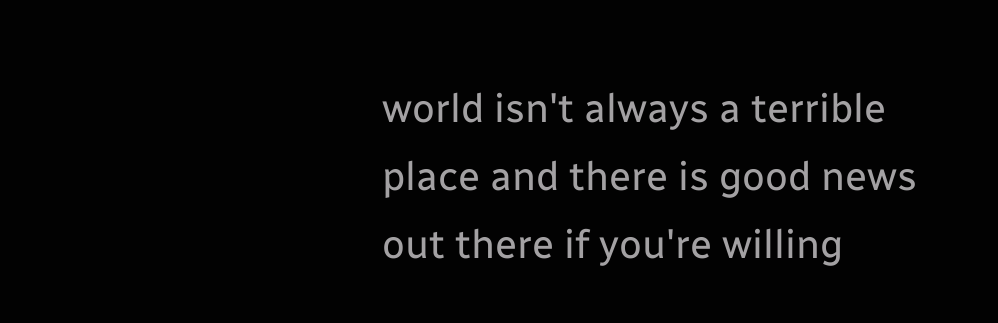world isn't always a terrible place and there is good news out there if you're willing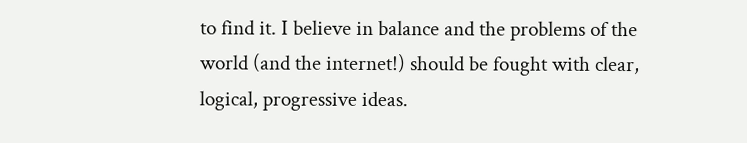to find it. I believe in balance and the problems of the world (and the internet!) should be fought with clear, logical, progressive ideas.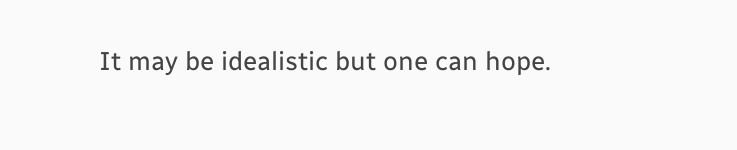It may be idealistic but one can hope.